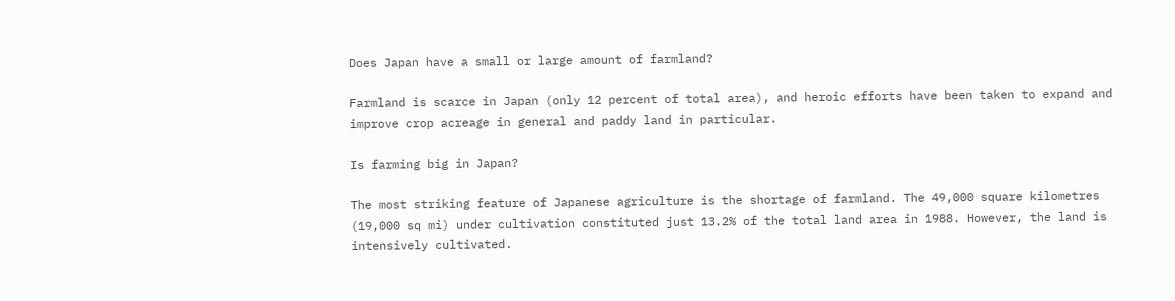Does Japan have a small or large amount of farmland?

Farmland is scarce in Japan (only 12 percent of total area), and heroic efforts have been taken to expand and improve crop acreage in general and paddy land in particular.

Is farming big in Japan?

The most striking feature of Japanese agriculture is the shortage of farmland. The 49,000 square kilometres (19,000 sq mi) under cultivation constituted just 13.2% of the total land area in 1988. However, the land is intensively cultivated.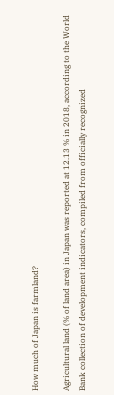How much of Japan is farmland?

Agricultural land (% of land area) in Japan was reported at 12.13 % in 2018, according to the World Bank collection of development indicators, compiled from officially recognized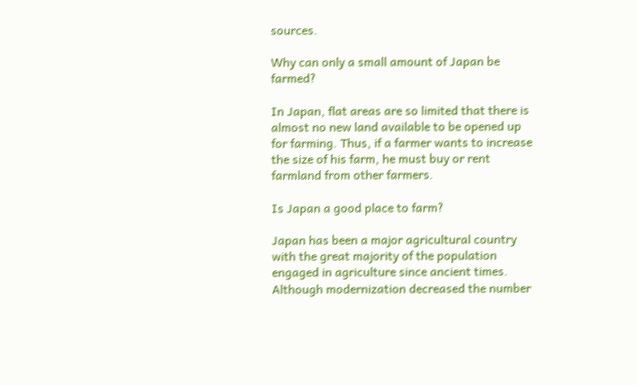sources.

Why can only a small amount of Japan be farmed?

In Japan, flat areas are so limited that there is almost no new land available to be opened up for farming. Thus, if a farmer wants to increase the size of his farm, he must buy or rent farmland from other farmers.

Is Japan a good place to farm?

Japan has been a major agricultural country with the great majority of the population engaged in agriculture since ancient times. Although modernization decreased the number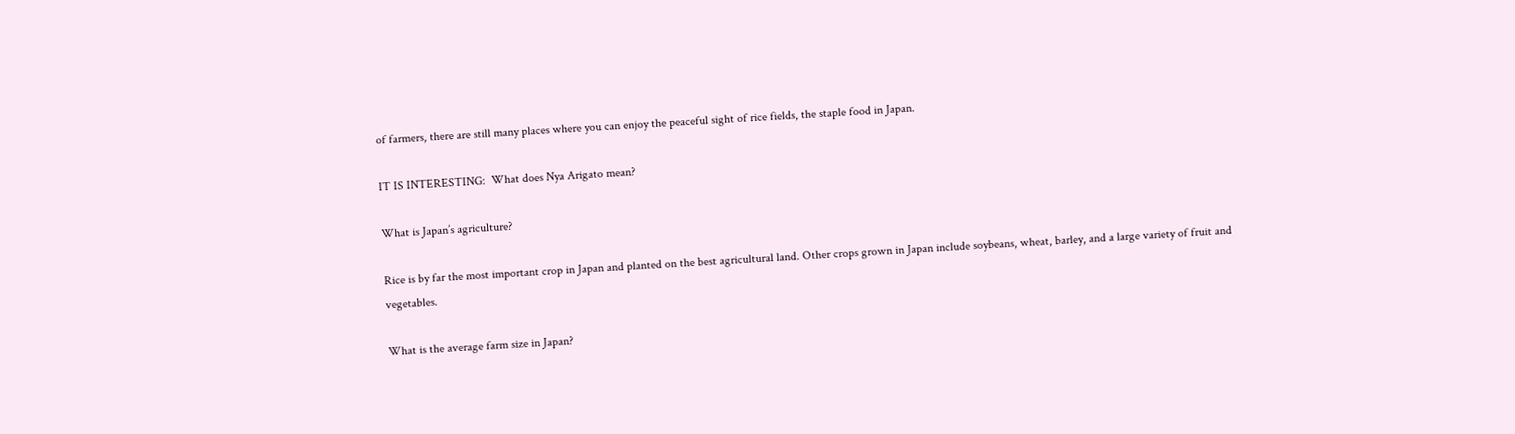of farmers, there are still many places where you can enjoy the peaceful sight of rice fields, the staple food in Japan.

IT IS INTERESTING:  What does Nya Arigato mean?

What is Japan’s agriculture?

Rice is by far the most important crop in Japan and planted on the best agricultural land. Other crops grown in Japan include soybeans, wheat, barley, and a large variety of fruit and vegetables.

What is the average farm size in Japan?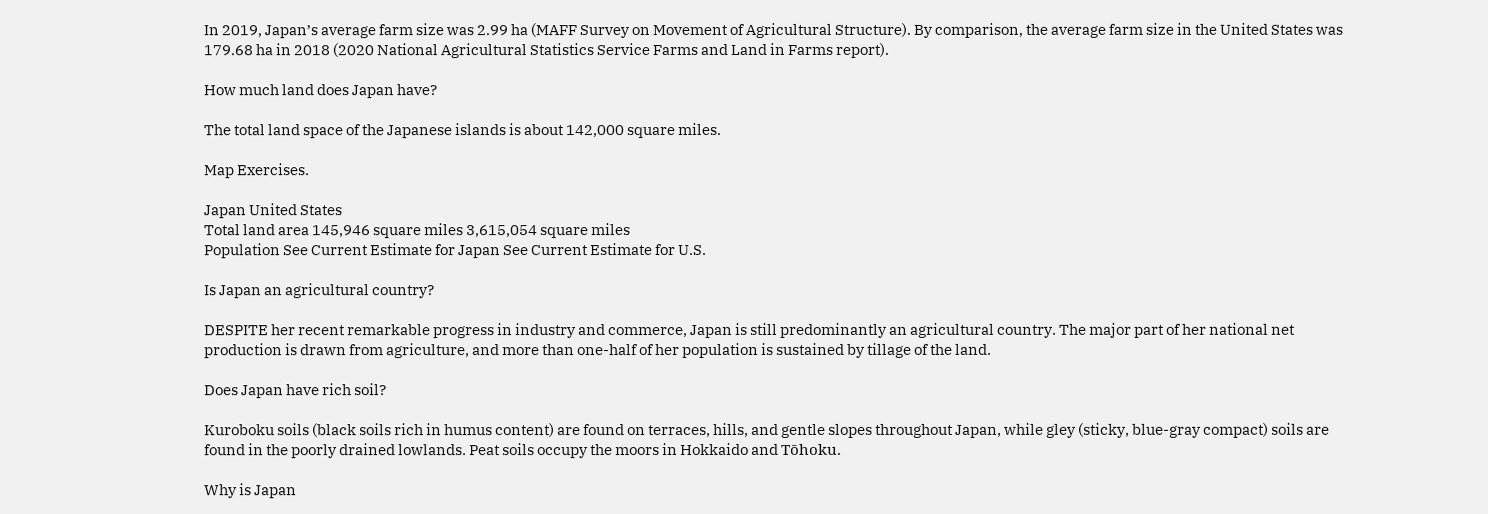In 2019, Japan’s average farm size was 2.99 ha (MAFF Survey on Movement of Agricultural Structure). By comparison, the average farm size in the United States was 179.68 ha in 2018 (2020 National Agricultural Statistics Service Farms and Land in Farms report).

How much land does Japan have?

The total land space of the Japanese islands is about 142,000 square miles.

Map Exercises.

Japan United States
Total land area 145,946 square miles 3,615,054 square miles
Population See Current Estimate for Japan See Current Estimate for U.S.

Is Japan an agricultural country?

DESPITE her recent remarkable progress in industry and commerce, Japan is still predominantly an agricultural country. The major part of her national net production is drawn from agriculture, and more than one-half of her population is sustained by tillage of the land.

Does Japan have rich soil?

Kuroboku soils (black soils rich in humus content) are found on terraces, hills, and gentle slopes throughout Japan, while gley (sticky, blue-gray compact) soils are found in the poorly drained lowlands. Peat soils occupy the moors in Hokkaido and Tōhoku.

Why is Japan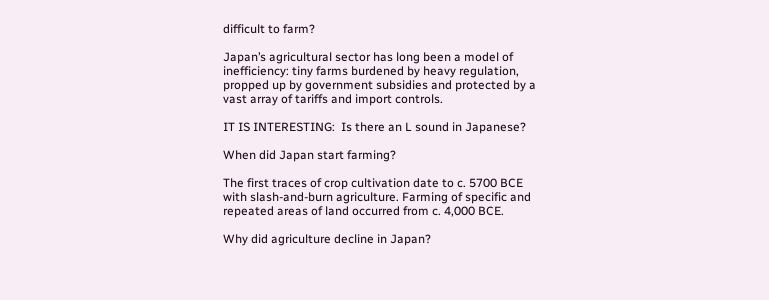difficult to farm?

Japan’s agricultural sector has long been a model of inefficiency: tiny farms burdened by heavy regulation, propped up by government subsidies and protected by a vast array of tariffs and import controls.

IT IS INTERESTING:  Is there an L sound in Japanese?

When did Japan start farming?

The first traces of crop cultivation date to c. 5700 BCE with slash-and-burn agriculture. Farming of specific and repeated areas of land occurred from c. 4,000 BCE.

Why did agriculture decline in Japan?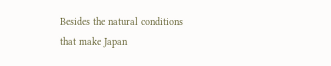Besides the natural conditions that make Japan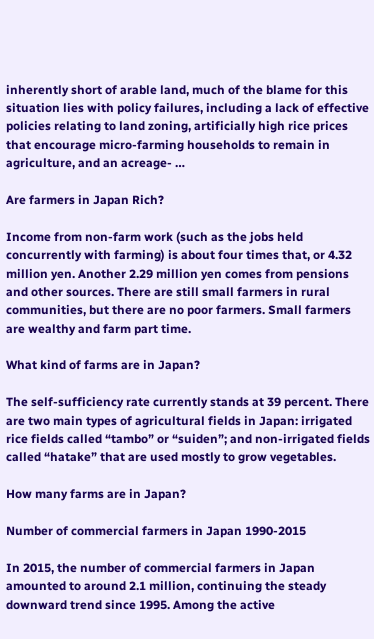inherently short of arable land, much of the blame for this situation lies with policy failures, including a lack of effective policies relating to land zoning, artificially high rice prices that encourage micro-farming households to remain in agriculture, and an acreage- …

Are farmers in Japan Rich?

Income from non-farm work (such as the jobs held concurrently with farming) is about four times that, or 4.32 million yen. Another 2.29 million yen comes from pensions and other sources. There are still small farmers in rural communities, but there are no poor farmers. Small farmers are wealthy and farm part time.

What kind of farms are in Japan?

The self-sufficiency rate currently stands at 39 percent. There are two main types of agricultural fields in Japan: irrigated rice fields called “tambo” or “suiden”; and non-irrigated fields called “hatake” that are used mostly to grow vegetables.

How many farms are in Japan?

Number of commercial farmers in Japan 1990-2015

In 2015, the number of commercial farmers in Japan amounted to around 2.1 million, continuing the steady downward trend since 1995. Among the active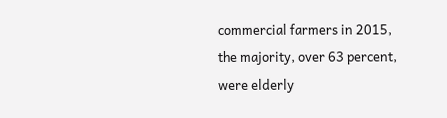commercial farmers in 2015, the majority, over 63 percent, were elderly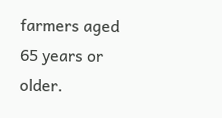farmers aged 65 years or older.